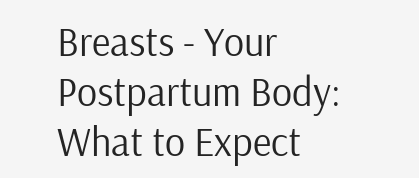Breasts - Your Postpartum Body: What to Expect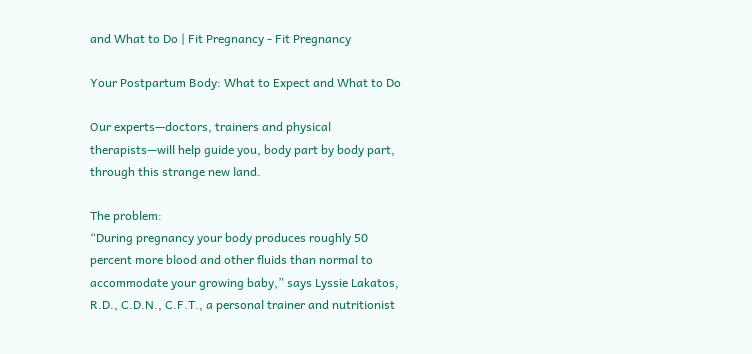and What to Do | Fit Pregnancy - Fit Pregnancy

Your Postpartum Body: What to Expect and What to Do

Our experts—doctors, trainers and physical therapists—will help guide you, body part by body part, through this strange new land.

The problem:
“During pregnancy your body produces roughly 50 percent more blood and other fluids than normal to accommodate your growing baby,” says Lyssie Lakatos, R.D., C.D.N., C.F.T., a personal trainer and nutritionist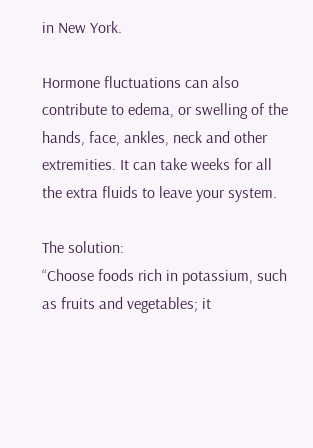in New York.

Hormone fluctuations can also contribute to edema, or swelling of the hands, face, ankles, neck and other extremities. It can take weeks for all the extra fluids to leave your system.

The solution:
“Choose foods rich in potassium, such as fruits and vegetables; it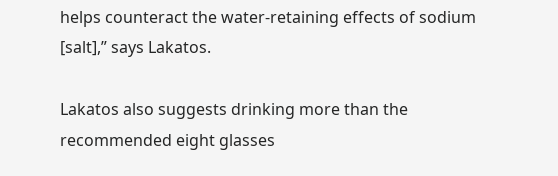helps counteract the water-retaining effects of sodium [salt],” says Lakatos.

Lakatos also suggests drinking more than the recommended eight glasses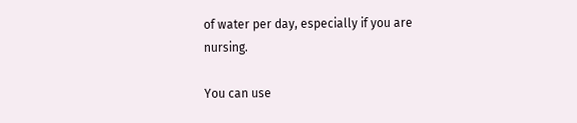of water per day, especially if you are nursing.

You can use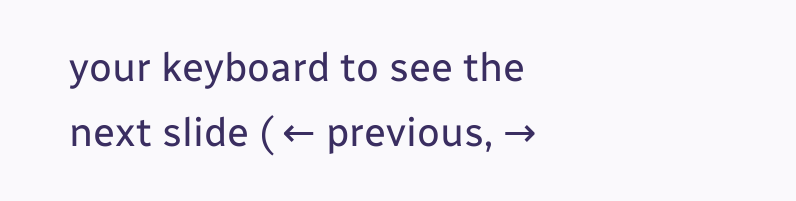your keyboard to see the next slide ( ← previous, →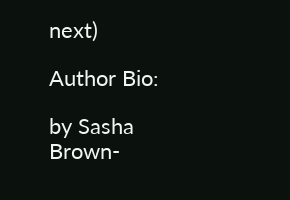next)

Author Bio:

by Sasha Brown-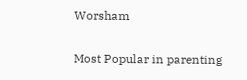Worsham

Most Popular in parenting